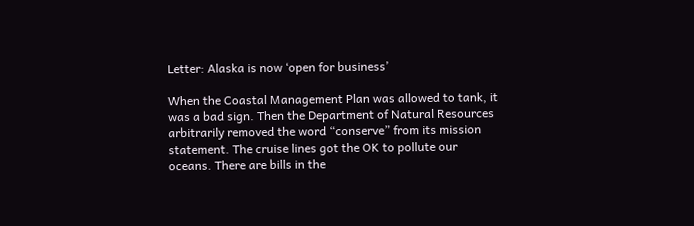Letter: Alaska is now ‘open for business’

When the Coastal Management Plan was allowed to tank, it was a bad sign. Then the Department of Natural Resources arbitrarily removed the word “conserve” from its mission statement. The cruise lines got the OK to pollute our oceans. There are bills in the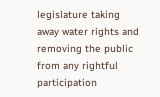legislature taking away water rights and removing the public from any rightful participation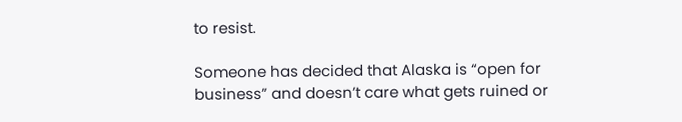to resist.

Someone has decided that Alaska is “open for business” and doesn’t care what gets ruined or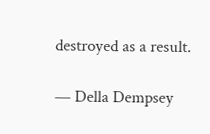destroyed as a result.

— Della Dempsey